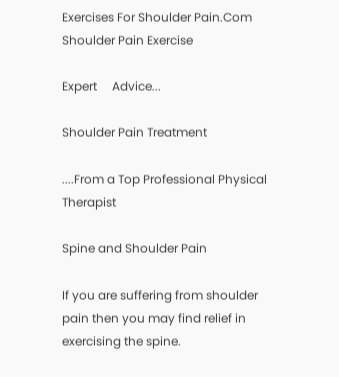Exercises For Shoulder Pain.Com
Shoulder Pain Exercise

Expert     Advice...

Shoulder Pain Treatment

....From a Top Professional Physical Therapist

Spine and Shoulder Pain

If you are suffering from shoulder pain then you may find relief in exercising the spine.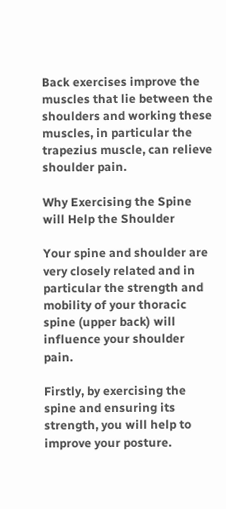Back exercises improve the muscles that lie between the shoulders and working these muscles, in particular the trapezius muscle, can relieve shoulder pain.

Why Exercising the Spine will Help the Shoulder

Your spine and shoulder are very closely related and in particular the strength and mobility of your thoracic spine (upper back) will influence your shoulder pain.

Firstly, by exercising the spine and ensuring its strength, you will help to improve your posture.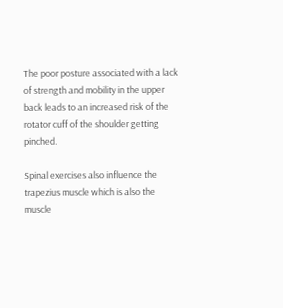The poor posture associated with a lack of strength and mobility in the upper back leads to an increased risk of the rotator cuff of the shoulder getting pinched.

Spinal exercises also influence the trapezius muscle which is also the muscle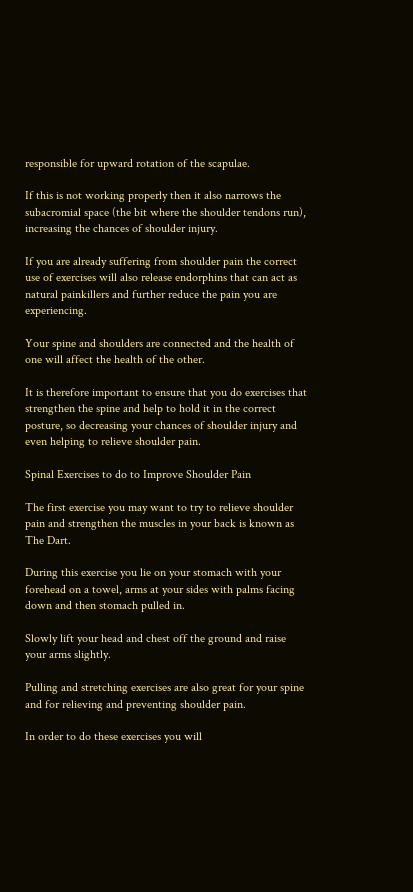responsible for upward rotation of the scapulae.

If this is not working properly then it also narrows the subacromial space (the bit where the shoulder tendons run), increasing the chances of shoulder injury.

If you are already suffering from shoulder pain the correct use of exercises will also release endorphins that can act as natural painkillers and further reduce the pain you are experiencing.

Your spine and shoulders are connected and the health of one will affect the health of the other.

It is therefore important to ensure that you do exercises that strengthen the spine and help to hold it in the correct posture, so decreasing your chances of shoulder injury and even helping to relieve shoulder pain.

Spinal Exercises to do to Improve Shoulder Pain

The first exercise you may want to try to relieve shoulder pain and strengthen the muscles in your back is known as The Dart.

During this exercise you lie on your stomach with your forehead on a towel, arms at your sides with palms facing down and then stomach pulled in.

Slowly lift your head and chest off the ground and raise your arms slightly.

Pulling and stretching exercises are also great for your spine and for relieving and preventing shoulder pain.

In order to do these exercises you will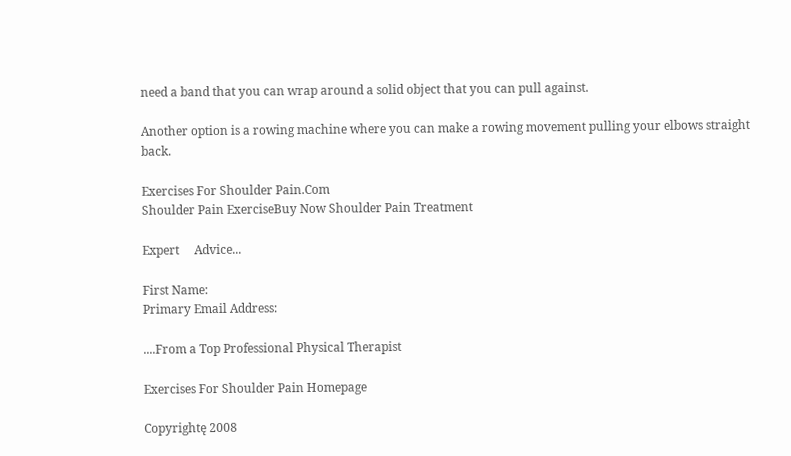need a band that you can wrap around a solid object that you can pull against.

Another option is a rowing machine where you can make a rowing movement pulling your elbows straight back.

Exercises For Shoulder Pain.Com
Shoulder Pain ExerciseBuy Now Shoulder Pain Treatment

Expert     Advice...

First Name:
Primary Email Address:

....From a Top Professional Physical Therapist

Exercises For Shoulder Pain Homepage

Copyrightę 2008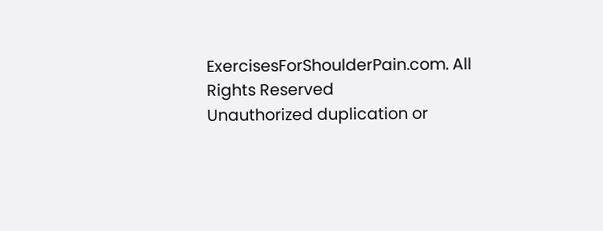ExercisesForShoulderPain.com. All Rights Reserved
Unauthorized duplication or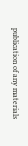publication of any materials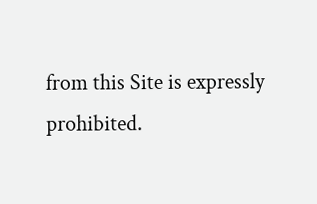from this Site is expressly prohibited.